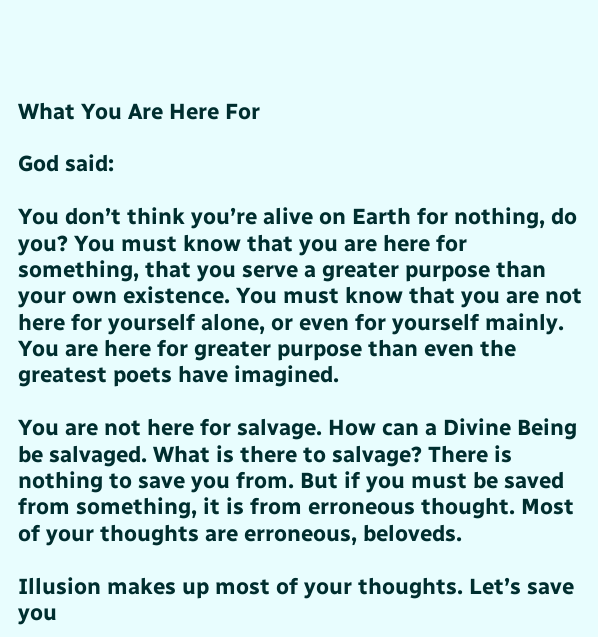What You Are Here For

God said:

You don’t think you’re alive on Earth for nothing, do you? You must know that you are here for something, that you serve a greater purpose than your own existence. You must know that you are not here for yourself alone, or even for yourself mainly. You are here for greater purpose than even the greatest poets have imagined.

You are not here for salvage. How can a Divine Being be salvaged. What is there to salvage? There is nothing to save you from. But if you must be saved from something, it is from erroneous thought. Most of your thoughts are erroneous, beloveds.

Illusion makes up most of your thoughts. Let’s save you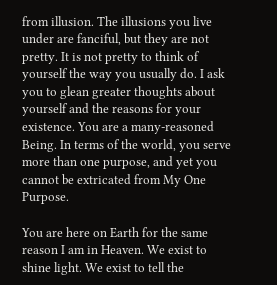from illusion. The illusions you live under are fanciful, but they are not pretty. It is not pretty to think of yourself the way you usually do. I ask you to glean greater thoughts about yourself and the reasons for your existence. You are a many-reasoned Being. In terms of the world, you serve more than one purpose, and yet you cannot be extricated from My One Purpose.

You are here on Earth for the same reason I am in Heaven. We exist to shine light. We exist to tell the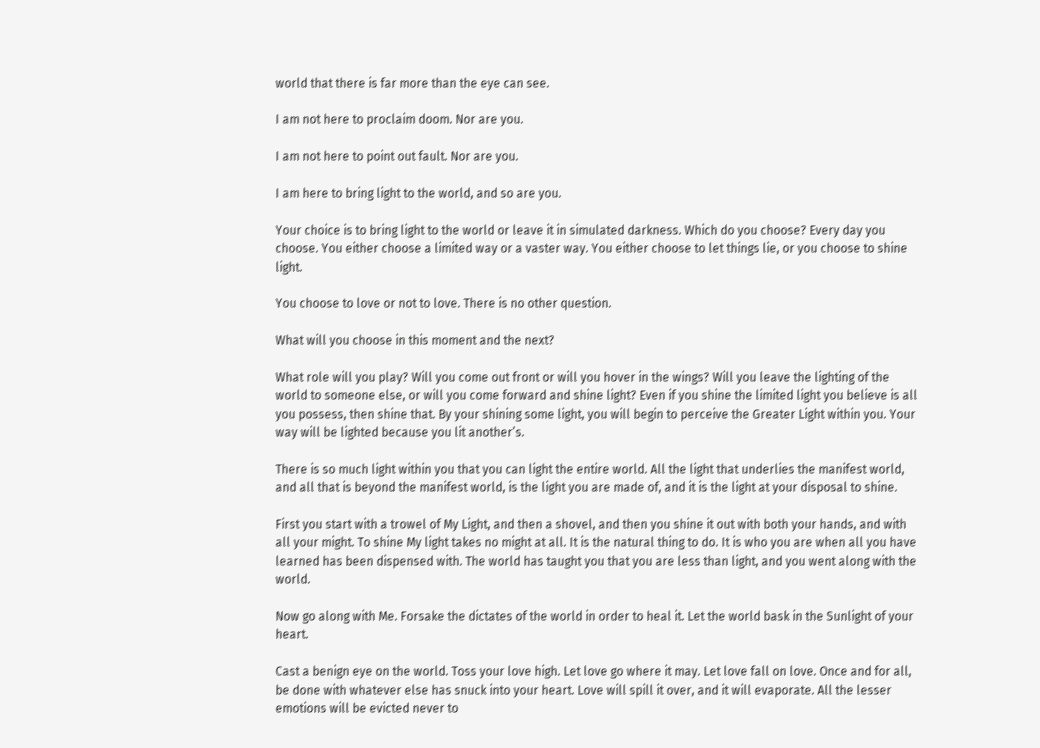world that there is far more than the eye can see.

I am not here to proclaim doom. Nor are you.

I am not here to point out fault. Nor are you.

I am here to bring light to the world, and so are you.

Your choice is to bring light to the world or leave it in simulated darkness. Which do you choose? Every day you choose. You either choose a limited way or a vaster way. You either choose to let things lie, or you choose to shine light.

You choose to love or not to love. There is no other question.

What will you choose in this moment and the next?

What role will you play? Will you come out front or will you hover in the wings? Will you leave the lighting of the world to someone else, or will you come forward and shine light? Even if you shine the limited light you believe is all you possess, then shine that. By your shining some light, you will begin to perceive the Greater Light within you. Your way will be lighted because you lit another’s.

There is so much light within you that you can light the entire world. All the light that underlies the manifest world, and all that is beyond the manifest world, is the light you are made of, and it is the light at your disposal to shine.

First you start with a trowel of My Light, and then a shovel, and then you shine it out with both your hands, and with all your might. To shine My light takes no might at all. It is the natural thing to do. It is who you are when all you have learned has been dispensed with. The world has taught you that you are less than light, and you went along with the world.

Now go along with Me. Forsake the dictates of the world in order to heal it. Let the world bask in the Sunlight of your heart.

Cast a benign eye on the world. Toss your love high. Let love go where it may. Let love fall on love. Once and for all, be done with whatever else has snuck into your heart. Love will spill it over, and it will evaporate. All the lesser emotions will be evicted never to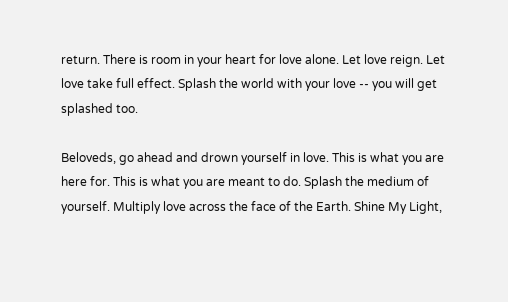return. There is room in your heart for love alone. Let love reign. Let love take full effect. Splash the world with your love -- you will get splashed too.

Beloveds, go ahead and drown yourself in love. This is what you are here for. This is what you are meant to do. Splash the medium of yourself. Multiply love across the face of the Earth. Shine My Light,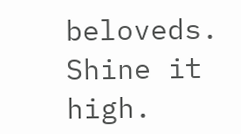beloveds. Shine it high.